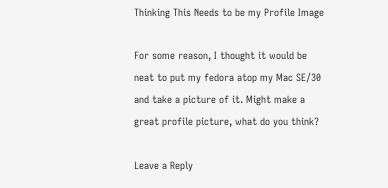Thinking This Needs to be my Profile Image

For some reason, I thought it would be neat to put my fedora atop my Mac SE/30 and take a picture of it. Might make a great profile picture, what do you think?

Leave a Reply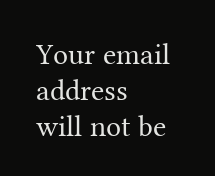Your email address will not be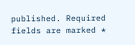published. Required fields are marked *